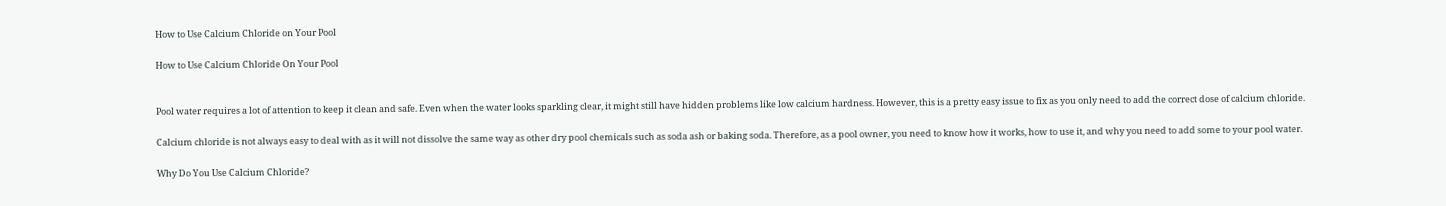How to Use Calcium Chloride on Your Pool

How to Use Calcium Chloride On Your Pool


Pool water requires a lot of attention to keep it clean and safe. Even when the water looks sparkling clear, it might still have hidden problems like low calcium hardness. However, this is a pretty easy issue to fix as you only need to add the correct dose of calcium chloride.

Calcium chloride is not always easy to deal with as it will not dissolve the same way as other dry pool chemicals such as soda ash or baking soda. Therefore, as a pool owner, you need to know how it works, how to use it, and why you need to add some to your pool water.

Why Do You Use Calcium Chloride?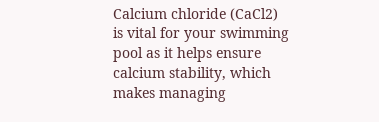Calcium chloride (CaCl2) is vital for your swimming pool as it helps ensure calcium stability, which makes managing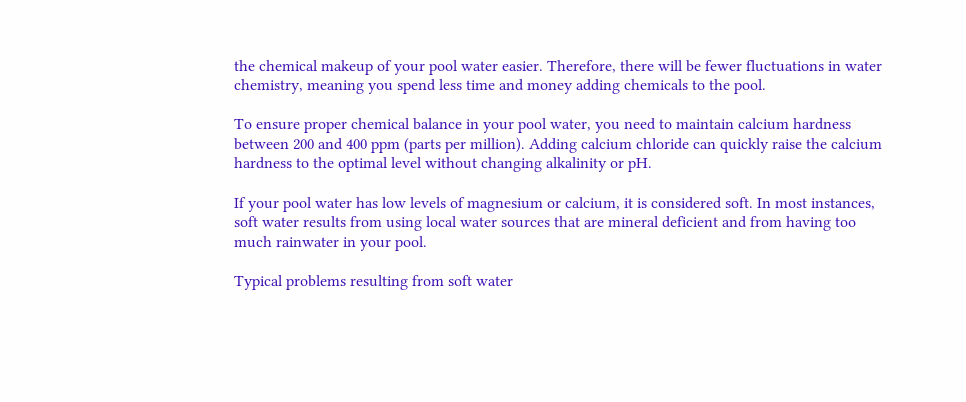the chemical makeup of your pool water easier. Therefore, there will be fewer fluctuations in water chemistry, meaning you spend less time and money adding chemicals to the pool.

To ensure proper chemical balance in your pool water, you need to maintain calcium hardness between 200 and 400 ppm (parts per million). Adding calcium chloride can quickly raise the calcium hardness to the optimal level without changing alkalinity or pH.

If your pool water has low levels of magnesium or calcium, it is considered soft. In most instances, soft water results from using local water sources that are mineral deficient and from having too much rainwater in your pool.

Typical problems resulting from soft water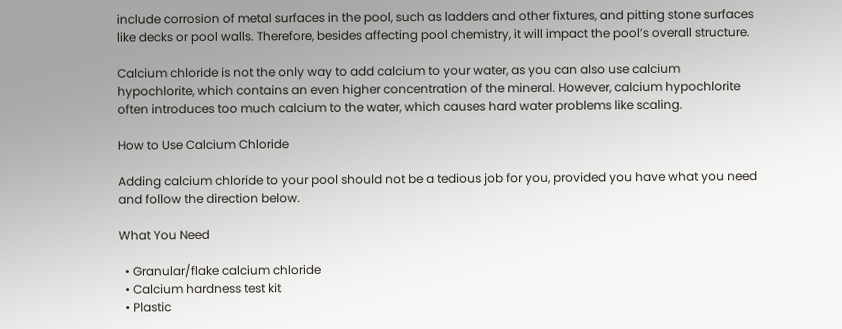include corrosion of metal surfaces in the pool, such as ladders and other fixtures, and pitting stone surfaces like decks or pool walls. Therefore, besides affecting pool chemistry, it will impact the pool’s overall structure.

Calcium chloride is not the only way to add calcium to your water, as you can also use calcium hypochlorite, which contains an even higher concentration of the mineral. However, calcium hypochlorite often introduces too much calcium to the water, which causes hard water problems like scaling.

How to Use Calcium Chloride

Adding calcium chloride to your pool should not be a tedious job for you, provided you have what you need and follow the direction below.

What You Need

  • Granular/flake calcium chloride
  • Calcium hardness test kit
  • Plastic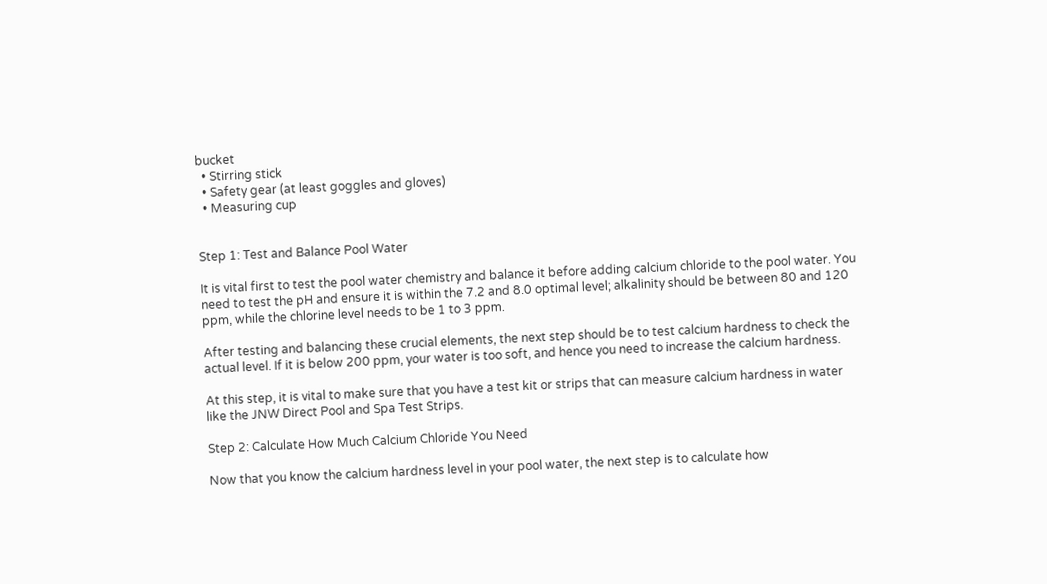bucket
  • Stirring stick
  • Safety gear (at least goggles and gloves)
  • Measuring cup


Step 1: Test and Balance Pool Water

It is vital first to test the pool water chemistry and balance it before adding calcium chloride to the pool water. You need to test the pH and ensure it is within the 7.2 and 8.0 optimal level; alkalinity should be between 80 and 120 ppm, while the chlorine level needs to be 1 to 3 ppm.

After testing and balancing these crucial elements, the next step should be to test calcium hardness to check the actual level. If it is below 200 ppm, your water is too soft, and hence you need to increase the calcium hardness.

At this step, it is vital to make sure that you have a test kit or strips that can measure calcium hardness in water like the JNW Direct Pool and Spa Test Strips.

Step 2: Calculate How Much Calcium Chloride You Need

Now that you know the calcium hardness level in your pool water, the next step is to calculate how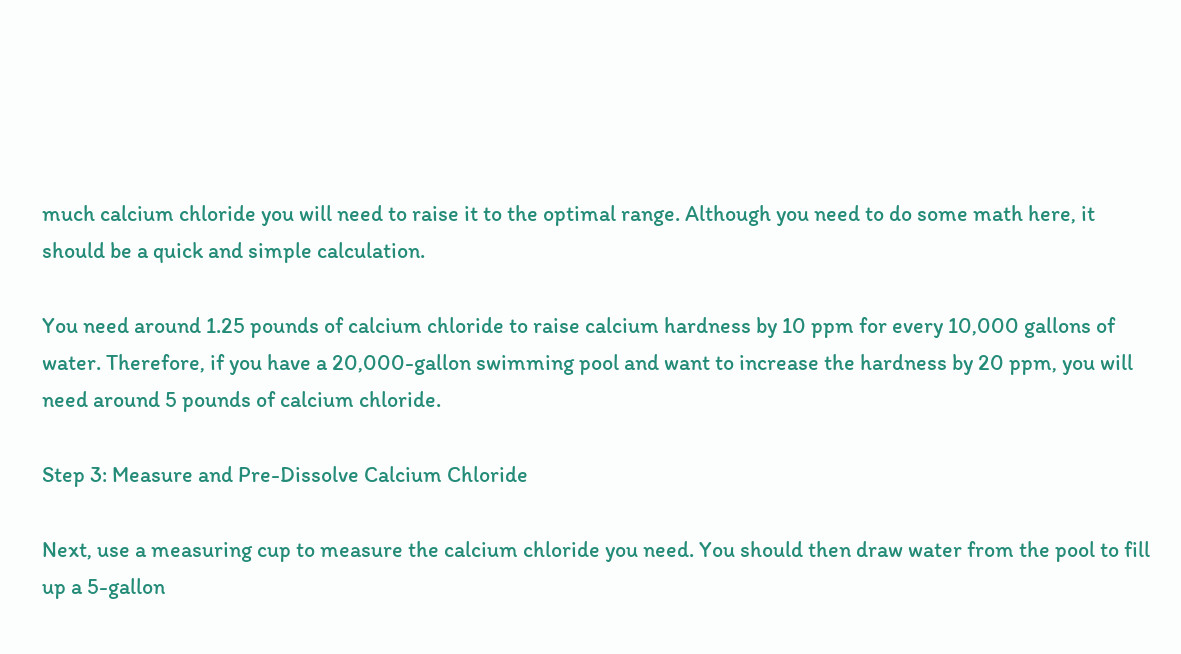much calcium chloride you will need to raise it to the optimal range. Although you need to do some math here, it should be a quick and simple calculation.

You need around 1.25 pounds of calcium chloride to raise calcium hardness by 10 ppm for every 10,000 gallons of water. Therefore, if you have a 20,000-gallon swimming pool and want to increase the hardness by 20 ppm, you will need around 5 pounds of calcium chloride.

Step 3: Measure and Pre-Dissolve Calcium Chloride

Next, use a measuring cup to measure the calcium chloride you need. You should then draw water from the pool to fill up a 5-gallon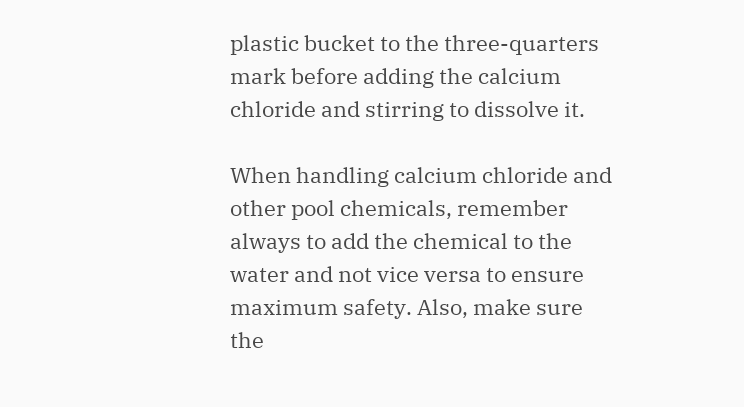plastic bucket to the three-quarters mark before adding the calcium chloride and stirring to dissolve it.

When handling calcium chloride and other pool chemicals, remember always to add the chemical to the water and not vice versa to ensure maximum safety. Also, make sure the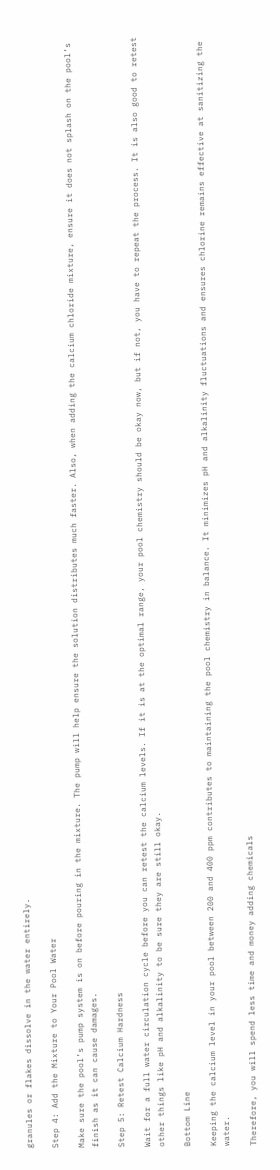granules or flakes dissolve in the water entirely.

Step 4: Add the Mixture to Your Pool Water

Make sure the pool’s pump system is on before pouring in the mixture. The pump will help ensure the solution distributes much faster. Also, when adding the calcium chloride mixture, ensure it does not splash on the pool’s finish as it can cause damages.

Step 5: Retest Calcium Hardness

Wait for a full water circulation cycle before you can retest the calcium levels. If it is at the optimal range, your pool chemistry should be okay now, but if not, you have to repeat the process. It is also good to retest other things like pH and alkalinity to be sure they are still okay.

Bottom Line

Keeping the calcium level in your pool between 200 and 400 ppm contributes to maintaining the pool chemistry in balance. It minimizes pH and alkalinity fluctuations and ensures chlorine remains effective at sanitizing the water.

Therefore, you will spend less time and money adding chemicals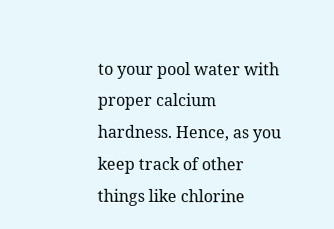to your pool water with proper calcium hardness. Hence, as you keep track of other things like chlorine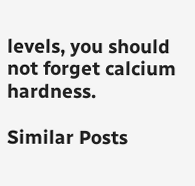levels, you should not forget calcium hardness.

Similar Posts